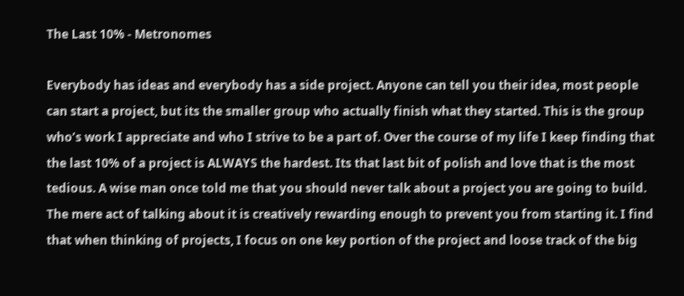The Last 10% - Metronomes

Everybody has ideas and everybody has a side project. Anyone can tell you their idea, most people can start a project, but its the smaller group who actually finish what they started. This is the group who’s work I appreciate and who I strive to be a part of. Over the course of my life I keep finding that the last 10% of a project is ALWAYS the hardest. Its that last bit of polish and love that is the most tedious. A wise man once told me that you should never talk about a project you are going to build. The mere act of talking about it is creatively rewarding enough to prevent you from starting it. I find that when thinking of projects, I focus on one key portion of the project and loose track of the big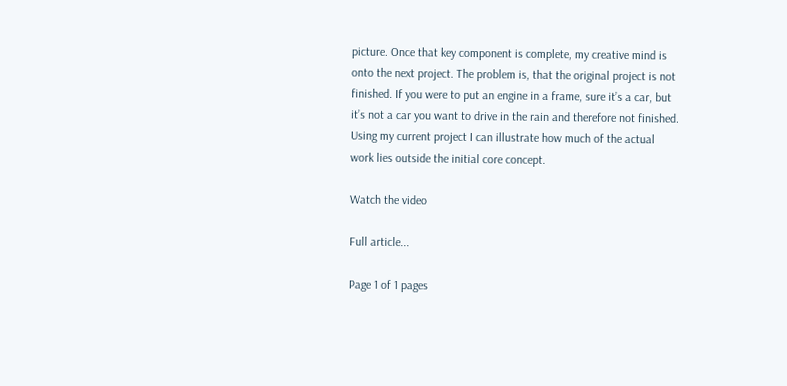picture. Once that key component is complete, my creative mind is onto the next project. The problem is, that the original project is not finished. If you were to put an engine in a frame, sure it’s a car, but it’s not a car you want to drive in the rain and therefore not finished. Using my current project I can illustrate how much of the actual work lies outside the initial core concept.

Watch the video

Full article...

Page 1 of 1 pages